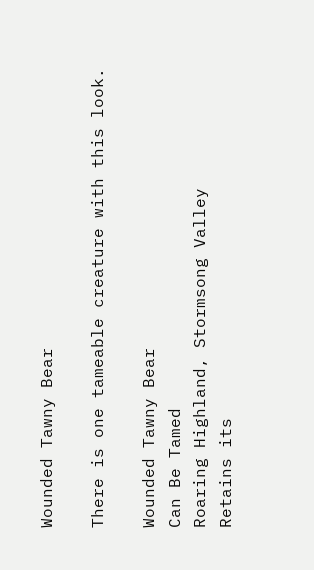Wounded Tawny Bear

There is one tameable creature with this look.

Wounded Tawny Bear
Can Be Tamed
Roaring Highland, Stormsong Valley
Retains its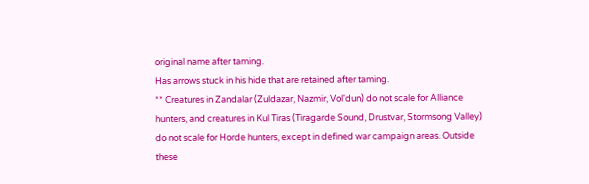original name after taming.
Has arrows stuck in his hide that are retained after taming.
** Creatures in Zandalar (Zuldazar, Nazmir, Vol'dun) do not scale for Alliance hunters, and creatures in Kul Tiras (Tiragarde Sound, Drustvar, Stormsong Valley) do not scale for Horde hunters, except in defined war campaign areas. Outside these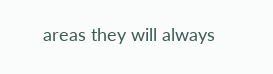areas they will always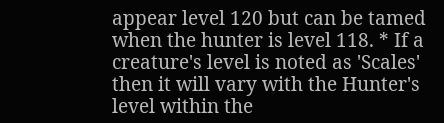appear level 120 but can be tamed when the hunter is level 118. * If a creature's level is noted as 'Scales' then it will vary with the Hunter's level within the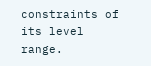constraints of its level range.